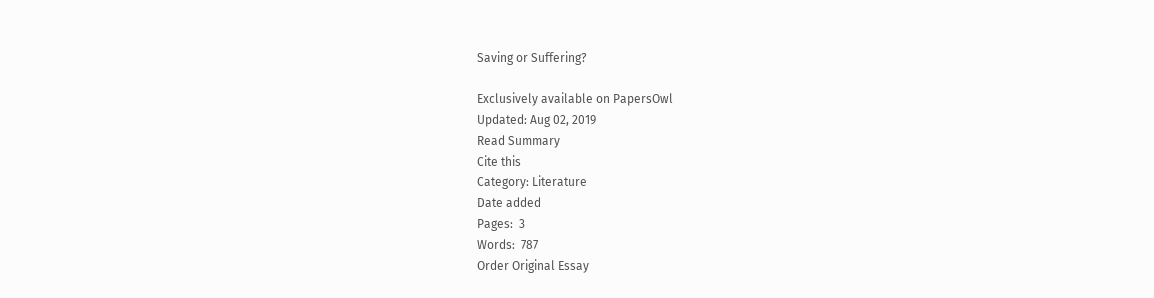Saving or Suffering?

Exclusively available on PapersOwl
Updated: Aug 02, 2019
Read Summary
Cite this
Category: Literature
Date added
Pages:  3
Words:  787
Order Original Essay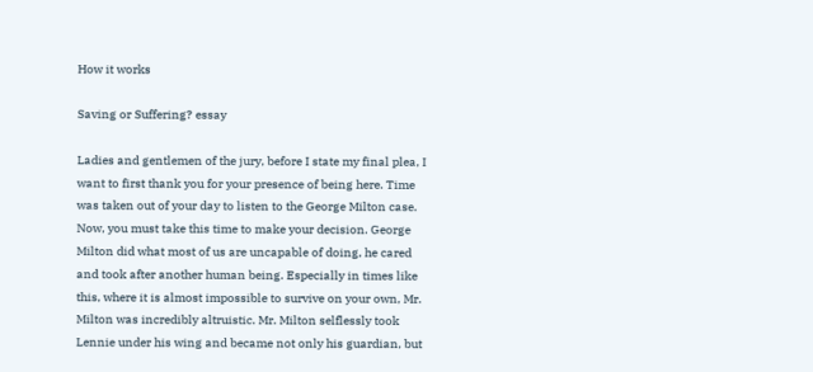How it works

Saving or Suffering? essay

Ladies and gentlemen of the jury, before I state my final plea, I want to first thank you for your presence of being here. Time was taken out of your day to listen to the George Milton case. Now, you must take this time to make your decision. George Milton did what most of us are uncapable of doing, he cared and took after another human being. Especially in times like this, where it is almost impossible to survive on your own, Mr. Milton was incredibly altruistic. Mr. Milton selflessly took Lennie under his wing and became not only his guardian, but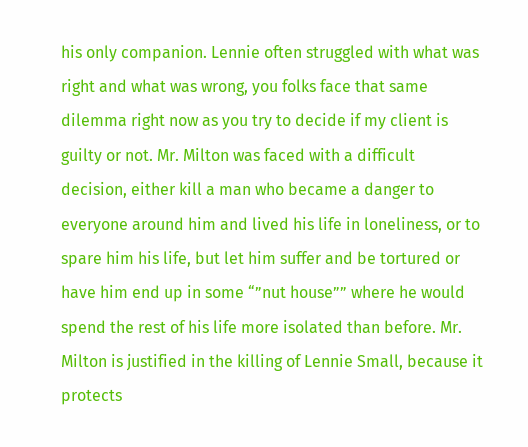his only companion. Lennie often struggled with what was right and what was wrong, you folks face that same dilemma right now as you try to decide if my client is guilty or not. Mr. Milton was faced with a difficult decision, either kill a man who became a danger to everyone around him and lived his life in loneliness, or to spare him his life, but let him suffer and be tortured or have him end up in some “”nut house”” where he would spend the rest of his life more isolated than before. Mr. Milton is justified in the killing of Lennie Small, because it protects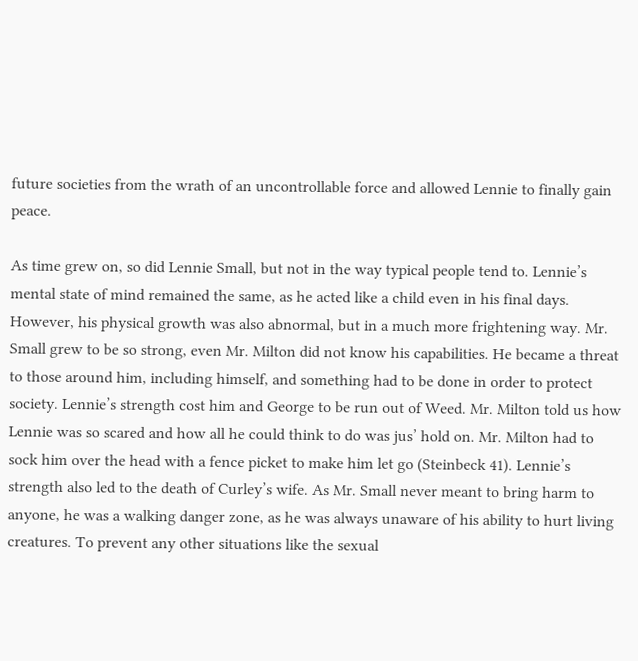future societies from the wrath of an uncontrollable force and allowed Lennie to finally gain peace.

As time grew on, so did Lennie Small, but not in the way typical people tend to. Lennie’s mental state of mind remained the same, as he acted like a child even in his final days. However, his physical growth was also abnormal, but in a much more frightening way. Mr. Small grew to be so strong, even Mr. Milton did not know his capabilities. He became a threat to those around him, including himself, and something had to be done in order to protect society. Lennie’s strength cost him and George to be run out of Weed. Mr. Milton told us how Lennie was so scared and how all he could think to do was jus’ hold on. Mr. Milton had to sock him over the head with a fence picket to make him let go (Steinbeck 41). Lennie’s strength also led to the death of Curley’s wife. As Mr. Small never meant to bring harm to anyone, he was a walking danger zone, as he was always unaware of his ability to hurt living creatures. To prevent any other situations like the sexual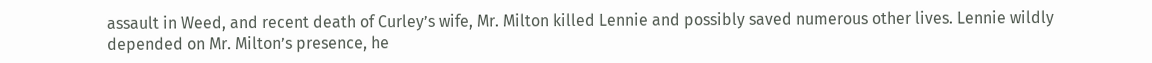assault in Weed, and recent death of Curley’s wife, Mr. Milton killed Lennie and possibly saved numerous other lives. Lennie wildly depended on Mr. Milton’s presence, he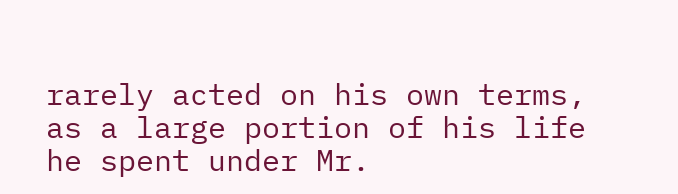rarely acted on his own terms, as a large portion of his life he spent under Mr.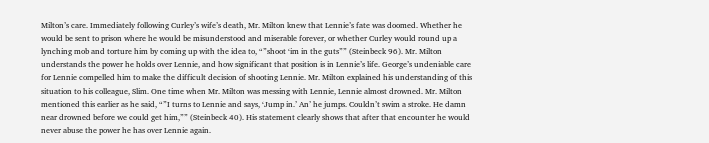Milton’s care. Immediately following Curley’s wife’s death, Mr. Milton knew that Lennie’s fate was doomed. Whether he would be sent to prison where he would be misunderstood and miserable forever, or whether Curley would round up a lynching mob and torture him by coming up with the idea to, “”shoot ‘im in the guts”” (Steinbeck 96). Mr. Milton understands the power he holds over Lennie, and how significant that position is in Lennie’s life. George’s undeniable care for Lennie compelled him to make the difficult decision of shooting Lennie. Mr. Milton explained his understanding of this situation to his colleague, Slim. One time when Mr. Milton was messing with Lennie, Lennie almost drowned. Mr. Milton mentioned this earlier as he said, “”I turns to Lennie and says, ‘Jump in.’ An’ he jumps. Couldn’t swim a stroke. He damn near drowned before we could get him,”” (Steinbeck 40). His statement clearly shows that after that encounter he would never abuse the power he has over Lennie again.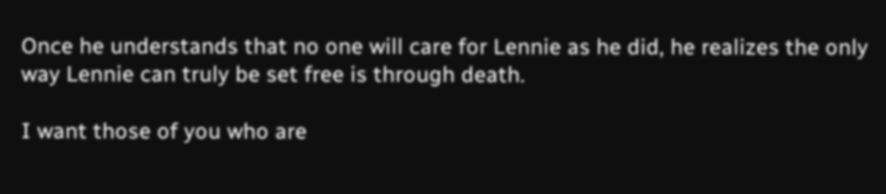Once he understands that no one will care for Lennie as he did, he realizes the only way Lennie can truly be set free is through death.

I want those of you who are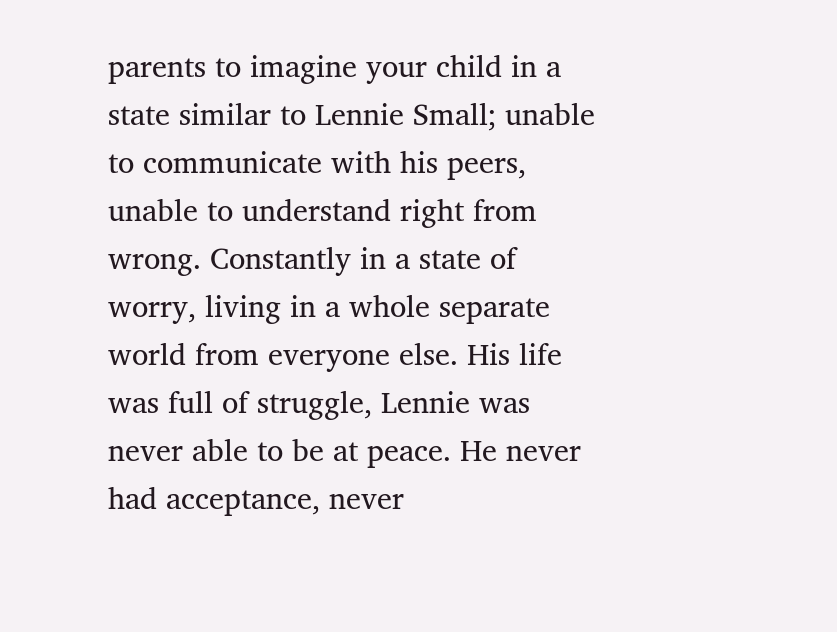parents to imagine your child in a state similar to Lennie Small; unable to communicate with his peers, unable to understand right from wrong. Constantly in a state of worry, living in a whole separate world from everyone else. His life was full of struggle, Lennie was never able to be at peace. He never had acceptance, never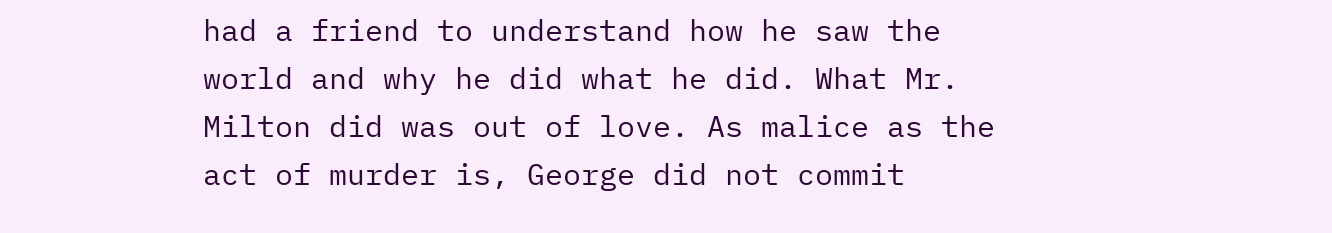had a friend to understand how he saw the world and why he did what he did. What Mr. Milton did was out of love. As malice as the act of murder is, George did not commit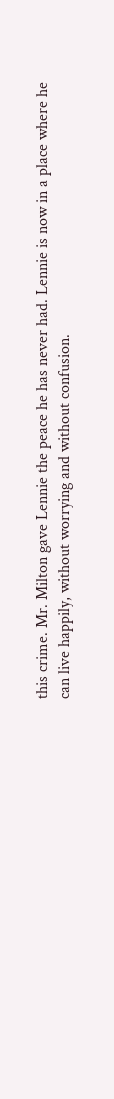this crime. Mr. Milton gave Lennie the peace he has never had. Lennie is now in a place where he can live happily, without worrying and without confusion.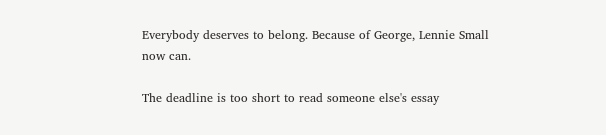Everybody deserves to belong. Because of George, Lennie Small now can.

The deadline is too short to read someone else's essay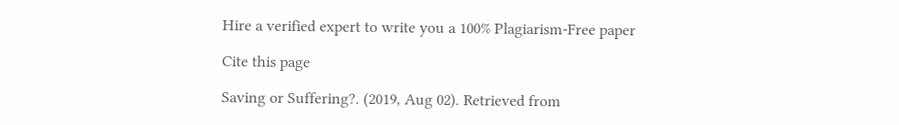Hire a verified expert to write you a 100% Plagiarism-Free paper

Cite this page

Saving or Suffering?. (2019, Aug 02). Retrieved from